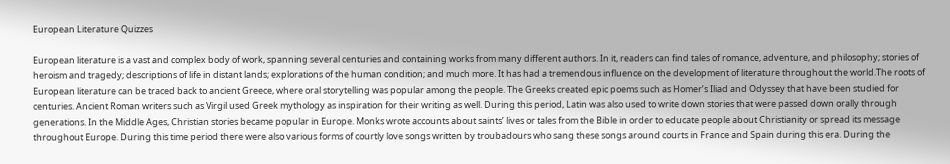European Literature Quizzes

European literature is a vast and complex body of work, spanning several centuries and containing works from many different authors. In it, readers can find tales of romance, adventure, and philosophy; stories of heroism and tragedy; descriptions of life in distant lands; explorations of the human condition; and much more. It has had a tremendous influence on the development of literature throughout the world.The roots of European literature can be traced back to ancient Greece, where oral storytelling was popular among the people. The Greeks created epic poems such as Homer’s Iliad and Odyssey that have been studied for centuries. Ancient Roman writers such as Virgil used Greek mythology as inspiration for their writing as well. During this period, Latin was also used to write down stories that were passed down orally through generations. In the Middle Ages, Christian stories became popular in Europe. Monks wrote accounts about saints’ lives or tales from the Bible in order to educate people about Christianity or spread its message throughout Europe. During this time period there were also various forms of courtly love songs written by troubadours who sang these songs around courts in France and Spain during this era. During the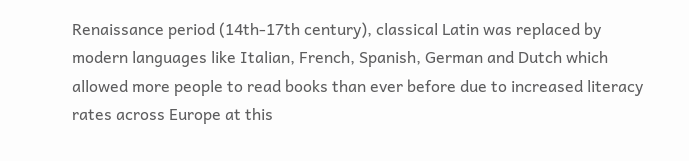Renaissance period (14th-17th century), classical Latin was replaced by modern languages like Italian, French, Spanish, German and Dutch which allowed more people to read books than ever before due to increased literacy rates across Europe at this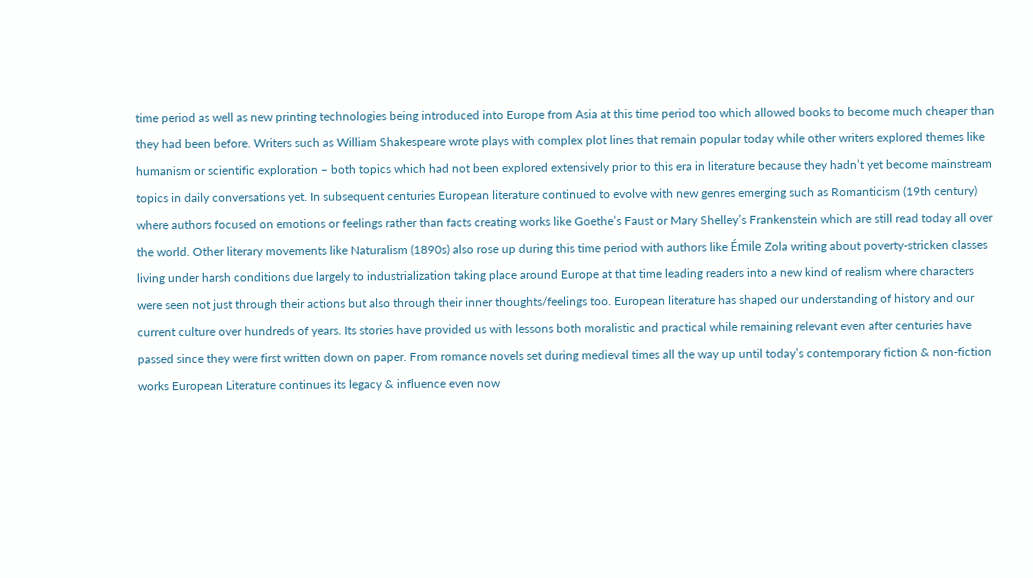time period as well as new printing technologies being introduced into Europe from Asia at this time period too which allowed books to become much cheaper than they had been before. Writers such as William Shakespeare wrote plays with complex plot lines that remain popular today while other writers explored themes like humanism or scientific exploration – both topics which had not been explored extensively prior to this era in literature because they hadn’t yet become mainstream topics in daily conversations yet. In subsequent centuries European literature continued to evolve with new genres emerging such as Romanticism (19th century) where authors focused on emotions or feelings rather than facts creating works like Goethe’s Faust or Mary Shelley’s Frankenstein which are still read today all over the world. Other literary movements like Naturalism (1890s) also rose up during this time period with authors like Émile Zola writing about poverty-stricken classes living under harsh conditions due largely to industrialization taking place around Europe at that time leading readers into a new kind of realism where characters were seen not just through their actions but also through their inner thoughts/feelings too. European literature has shaped our understanding of history and our current culture over hundreds of years. Its stories have provided us with lessons both moralistic and practical while remaining relevant even after centuries have passed since they were first written down on paper. From romance novels set during medieval times all the way up until today’s contemporary fiction & non-fiction works European Literature continues its legacy & influence even now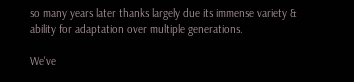so many years later thanks largely due its immense variety & ability for adaptation over multiple generations.

We've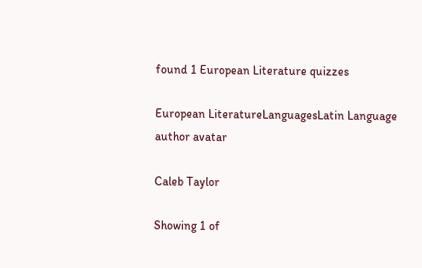found 1 European Literature quizzes

European LiteratureLanguagesLatin Language
author avatar

Caleb Taylor

Showing 1 of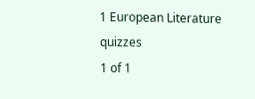1 European Literature quizzes
1 of 1